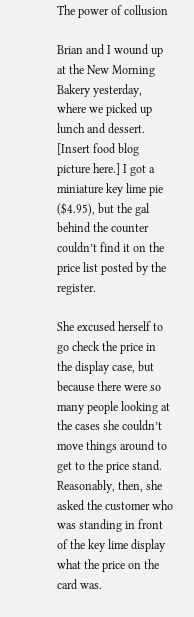The power of collusion

Brian and I wound up at the New Morning Bakery yesterday, where we picked up lunch and dessert. [Insert food blog picture here.] I got a miniature key lime pie ($4.95), but the gal behind the counter couldn’t find it on the price list posted by the register.

She excused herself to go check the price in the display case, but because there were so many people looking at the cases she couldn’t move things around to get to the price stand. Reasonably, then, she asked the customer who was standing in front of the key lime display what the price on the card was.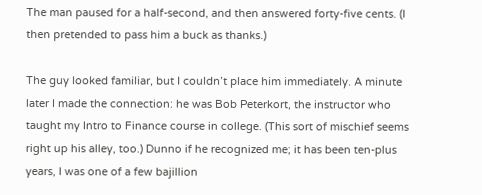The man paused for a half-second, and then answered forty-five cents. (I then pretended to pass him a buck as thanks.)

The guy looked familiar, but I couldn’t place him immediately. A minute later I made the connection: he was Bob Peterkort, the instructor who taught my Intro to Finance course in college. (This sort of mischief seems right up his alley, too.) Dunno if he recognized me; it has been ten-plus years, I was one of a few bajillion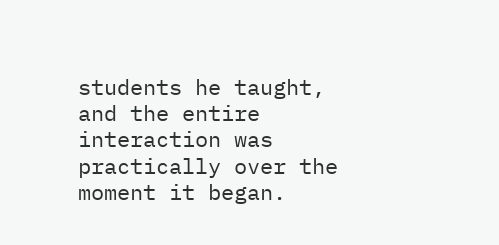students he taught, and the entire interaction was practically over the moment it began.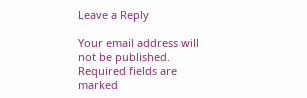Leave a Reply

Your email address will not be published. Required fields are marked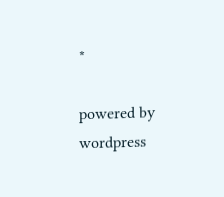*

powered by wordpress